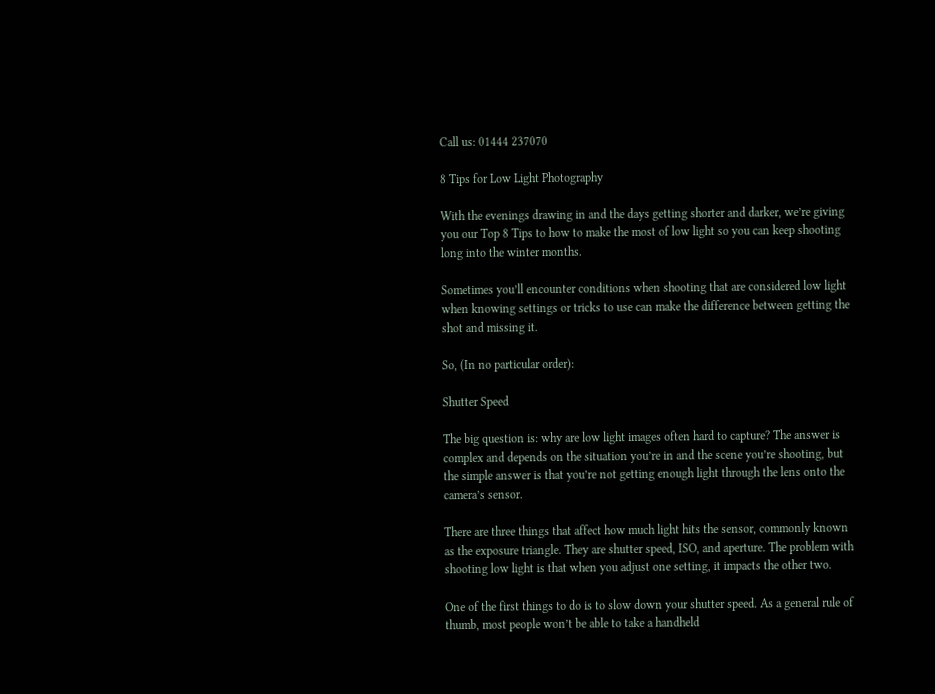Call us: 01444 237070

8 Tips for Low Light Photography

With the evenings drawing in and the days getting shorter and darker, we’re giving you our Top 8 Tips to how to make the most of low light so you can keep shooting long into the winter months.

Sometimes you’ll encounter conditions when shooting that are considered low light when knowing settings or tricks to use can make the difference between getting the shot and missing it.

So, (In no particular order):

Shutter Speed

The big question is: why are low light images often hard to capture? The answer is complex and depends on the situation you’re in and the scene you’re shooting, but the simple answer is that you’re not getting enough light through the lens onto the camera’s sensor.

There are three things that affect how much light hits the sensor, commonly known as the exposure triangle. They are shutter speed, ISO, and aperture. The problem with shooting low light is that when you adjust one setting, it impacts the other two.

One of the first things to do is to slow down your shutter speed. As a general rule of thumb, most people won’t be able to take a handheld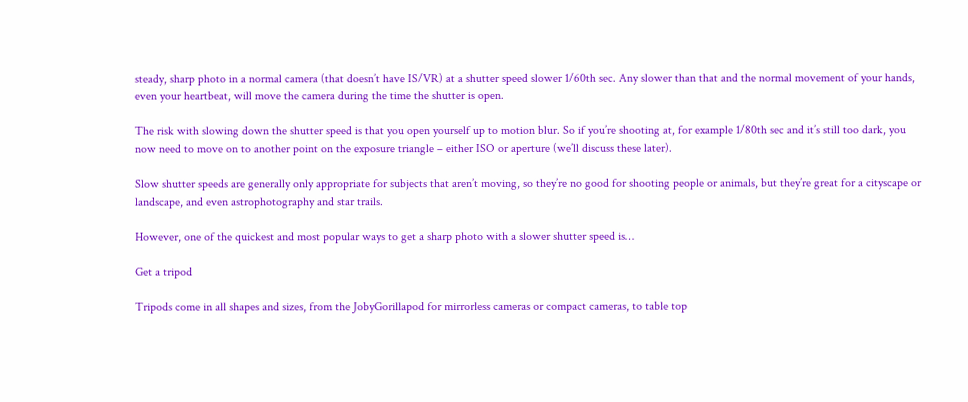steady, sharp photo in a normal camera (that doesn’t have IS/VR) at a shutter speed slower 1/60th sec. Any slower than that and the normal movement of your hands, even your heartbeat, will move the camera during the time the shutter is open.

The risk with slowing down the shutter speed is that you open yourself up to motion blur. So if you’re shooting at, for example 1/80th sec and it’s still too dark, you now need to move on to another point on the exposure triangle – either ISO or aperture (we’ll discuss these later).

Slow shutter speeds are generally only appropriate for subjects that aren’t moving, so they’re no good for shooting people or animals, but they’re great for a cityscape or landscape, and even astrophotography and star trails.

However, one of the quickest and most popular ways to get a sharp photo with a slower shutter speed is…

Get a tripod

Tripods come in all shapes and sizes, from the JobyGorillapod for mirrorless cameras or compact cameras, to table top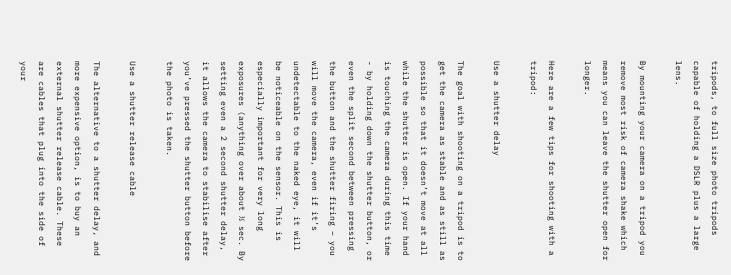tripods, to full size photo tripods capable of holding a DSLR plus a large lens.

By mounting your camera on a tripod you remove most risk of camera shake which means you can leave the shutter open for longer.

Here are a few tips for shooting with a tripod:

Use a shutter delay

The goal with shooting on a tripod is to get the camera as stable and as still as possible so that it doesn’t move at all while the shutter is open. If your hand is touching the camera during this time - by holding down the shutter button, or even the split second between pressing the button and the shutter firing – you will move the camera, even if it’s undetectable to the naked eye, it will be noticeable on the sensor. This is especially important for very long exposures (anything over about ½ sec. By setting even a 2 second shutter delay, it allows the camera to stabilise after you’ve pressed the shutter button before the photo is taken.

Use a shutter release cable

The alternative to a shutter delay, and more expensive option, is to buy an external shutter release cable. These are cables that plug into the side of your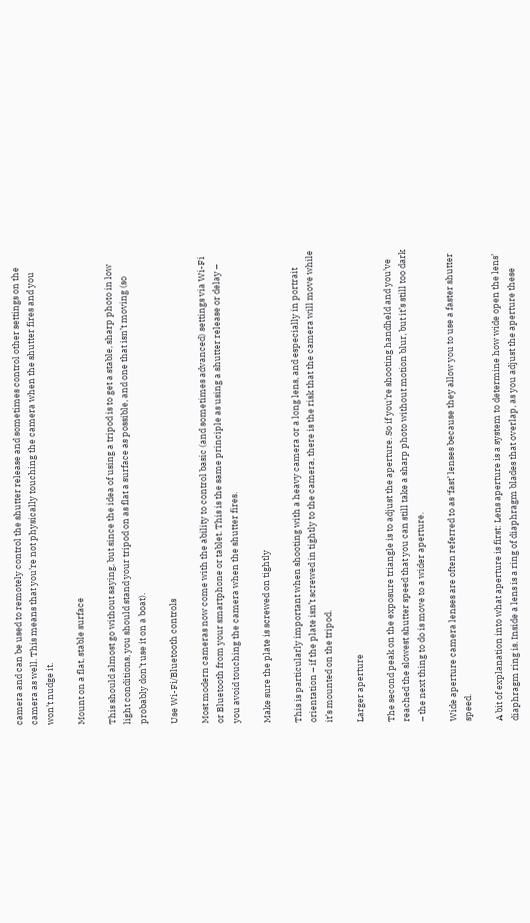camera and can be used to remotely control the shutter release and sometimes control other settings on the camera as well. This means that you’re not physically touching the camera when the shutter fires and you won’t nudge it.

Mount on a flat, stable surface

This should almost go without saying, but since the idea of using a tripod is to get a stable, sharp photo in low light conditions, you should stand your tripod on as flat a surface as possible, and one that isn’t moving (so probably don’t use it on a boat).

Use Wi-Fi/Bluetooth controls

Most modern cameras now come with the ability to control basic (and sometimes advanced) settings via Wi-Fi or Bluetooth from your smartphone or tablet. This is the same principle as using a shutter release or delay – you avoid touching the camera when the shutter fires.

Make sure the plate is screwed on tightly

This is particularly important when shooting with a heavy camera or a long lens, and especially in portrait orientation – if the plate isn’t screwed in tightly to the camera, there is the risk that the camera will move while it’s mounted on the tripod.

Larger aperture

The second peak on the exposure triangle is to adjust the aperture. So if you’re shooting handheld and you’ve reached the slowest shutter speed that you can still take a sharp photo without motion blur, but it’s still too dark – the next thing to do is move to a wider aperture.

Wide aperture camera lenses are often referred to as ‘fast’ lenses because they allow you to use a faster shutter speed.

A bit of explanation into what aperture is first: Lens aperture is a system to determine how wide open the lens’ diaphragm ring is. Inside a lens is a ring of diaphragm blades that overlap, as you adjust the aperture these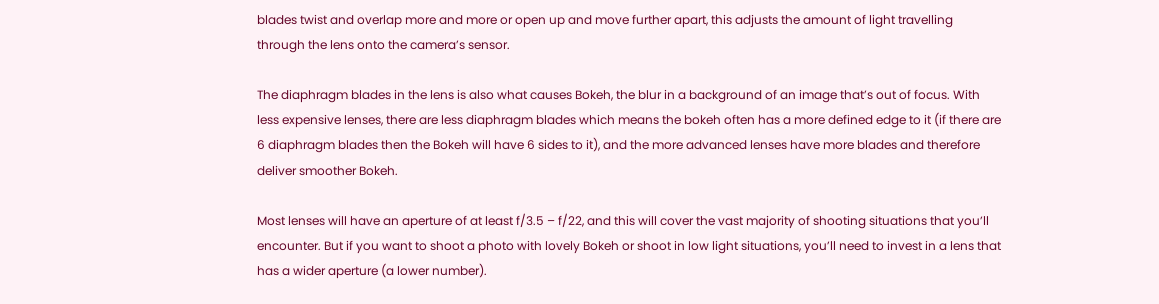blades twist and overlap more and more or open up and move further apart, this adjusts the amount of light travelling through the lens onto the camera’s sensor.

The diaphragm blades in the lens is also what causes Bokeh, the blur in a background of an image that’s out of focus. With less expensive lenses, there are less diaphragm blades which means the bokeh often has a more defined edge to it (if there are 6 diaphragm blades then the Bokeh will have 6 sides to it), and the more advanced lenses have more blades and therefore deliver smoother Bokeh.

Most lenses will have an aperture of at least f/3.5 – f/22, and this will cover the vast majority of shooting situations that you’ll encounter. But if you want to shoot a photo with lovely Bokeh or shoot in low light situations, you’ll need to invest in a lens that has a wider aperture (a lower number).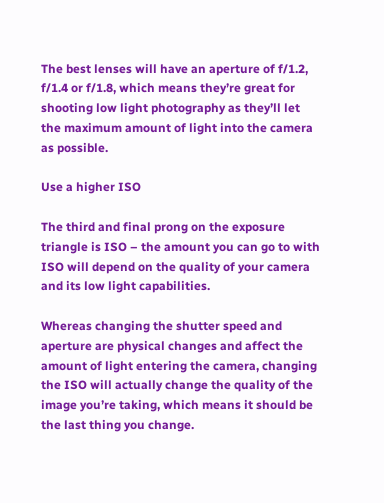The best lenses will have an aperture of f/1.2, f/1.4 or f/1.8, which means they’re great for shooting low light photography as they’ll let the maximum amount of light into the camera as possible.

Use a higher ISO

The third and final prong on the exposure triangle is ISO – the amount you can go to with ISO will depend on the quality of your camera and its low light capabilities.

Whereas changing the shutter speed and aperture are physical changes and affect the amount of light entering the camera, changing the ISO will actually change the quality of the image you’re taking, which means it should be the last thing you change.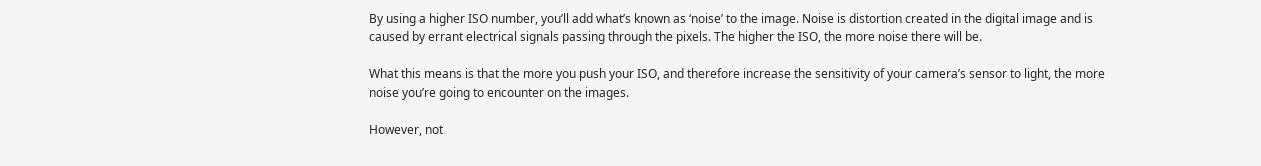By using a higher ISO number, you’ll add what’s known as ‘noise’ to the image. Noise is distortion created in the digital image and is caused by errant electrical signals passing through the pixels. The higher the ISO, the more noise there will be.

What this means is that the more you push your ISO, and therefore increase the sensitivity of your camera’s sensor to light, the more noise you’re going to encounter on the images.

However, not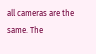all cameras are the same. The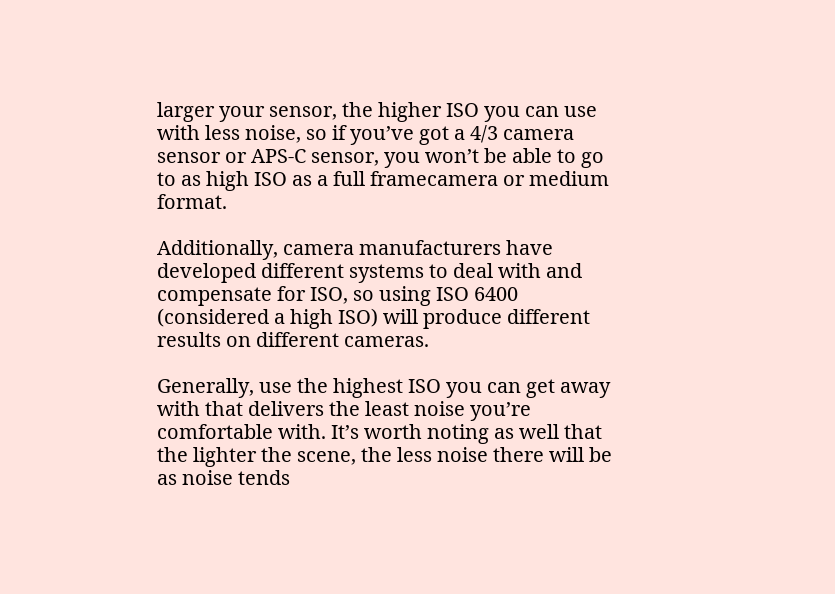larger your sensor, the higher ISO you can use with less noise, so if you’ve got a 4/3 camera sensor or APS-C sensor, you won’t be able to go to as high ISO as a full framecamera or medium format.

Additionally, camera manufacturers have developed different systems to deal with and compensate for ISO, so using ISO 6400 (considered a high ISO) will produce different results on different cameras.

Generally, use the highest ISO you can get away with that delivers the least noise you’re comfortable with. It’s worth noting as well that the lighter the scene, the less noise there will be as noise tends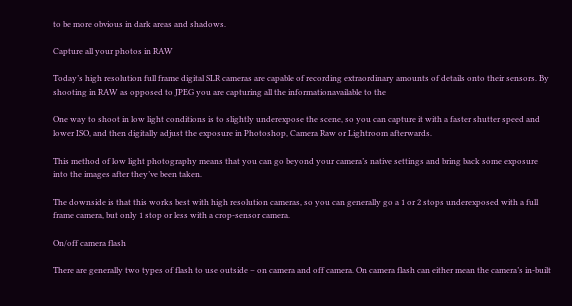to be more obvious in dark areas and shadows.

Capture all your photos in RAW

Today’s high resolution full frame digital SLR cameras are capable of recording extraordinary amounts of details onto their sensors. By shooting in RAW as opposed to JPEG you are capturing all the informationavailable to the

One way to shoot in low light conditions is to slightly underexpose the scene, so you can capture it with a faster shutter speed and lower ISO, and then digitally adjust the exposure in Photoshop, Camera Raw or Lightroom afterwards.

This method of low light photography means that you can go beyond your camera’s native settings and bring back some exposure into the images after they’ve been taken.

The downside is that this works best with high resolution cameras, so you can generally go a 1 or 2 stops underexposed with a full frame camera, but only 1 stop or less with a crop-sensor camera.

On/off camera flash

There are generally two types of flash to use outside – on camera and off camera. On camera flash can either mean the camera’s in-built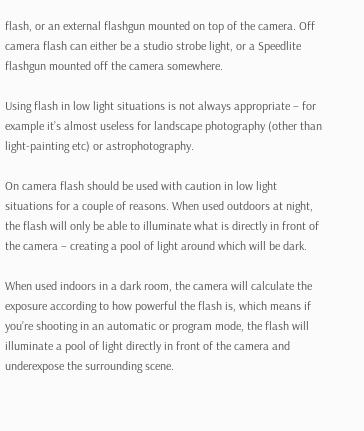flash, or an external flashgun mounted on top of the camera. Off camera flash can either be a studio strobe light, or a Speedlite flashgun mounted off the camera somewhere.

Using flash in low light situations is not always appropriate – for example it’s almost useless for landscape photography (other than light-painting etc) or astrophotography.

On camera flash should be used with caution in low light situations for a couple of reasons. When used outdoors at night, the flash will only be able to illuminate what is directly in front of the camera – creating a pool of light around which will be dark.

When used indoors in a dark room, the camera will calculate the exposure according to how powerful the flash is, which means if you’re shooting in an automatic or program mode, the flash will illuminate a pool of light directly in front of the camera and underexpose the surrounding scene.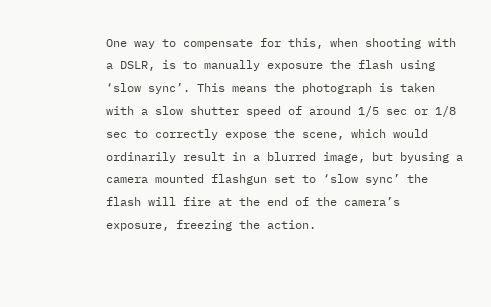One way to compensate for this, when shooting with a DSLR, is to manually exposure the flash using ‘slow sync’. This means the photograph is taken with a slow shutter speed of around 1/5 sec or 1/8 sec to correctly expose the scene, which would ordinarily result in a blurred image, but byusing a camera mounted flashgun set to ‘slow sync’ the flash will fire at the end of the camera’s exposure, freezing the action.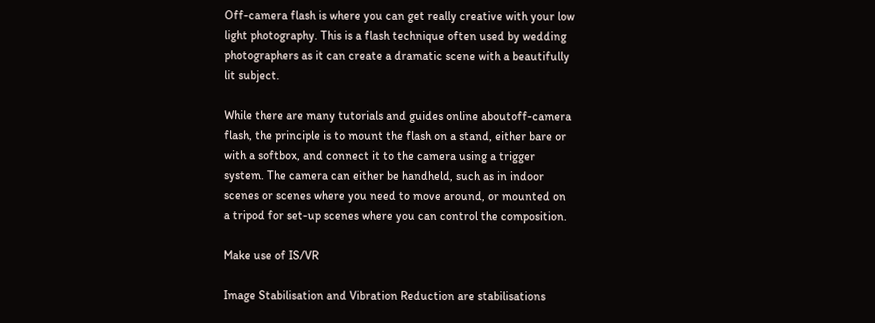Off-camera flash is where you can get really creative with your low light photography. This is a flash technique often used by wedding photographers as it can create a dramatic scene with a beautifully lit subject.

While there are many tutorials and guides online aboutoff-camera flash, the principle is to mount the flash on a stand, either bare or with a softbox, and connect it to the camera using a trigger system. The camera can either be handheld, such as in indoor scenes or scenes where you need to move around, or mounted on a tripod for set-up scenes where you can control the composition.

Make use of IS/VR

Image Stabilisation and Vibration Reduction are stabilisations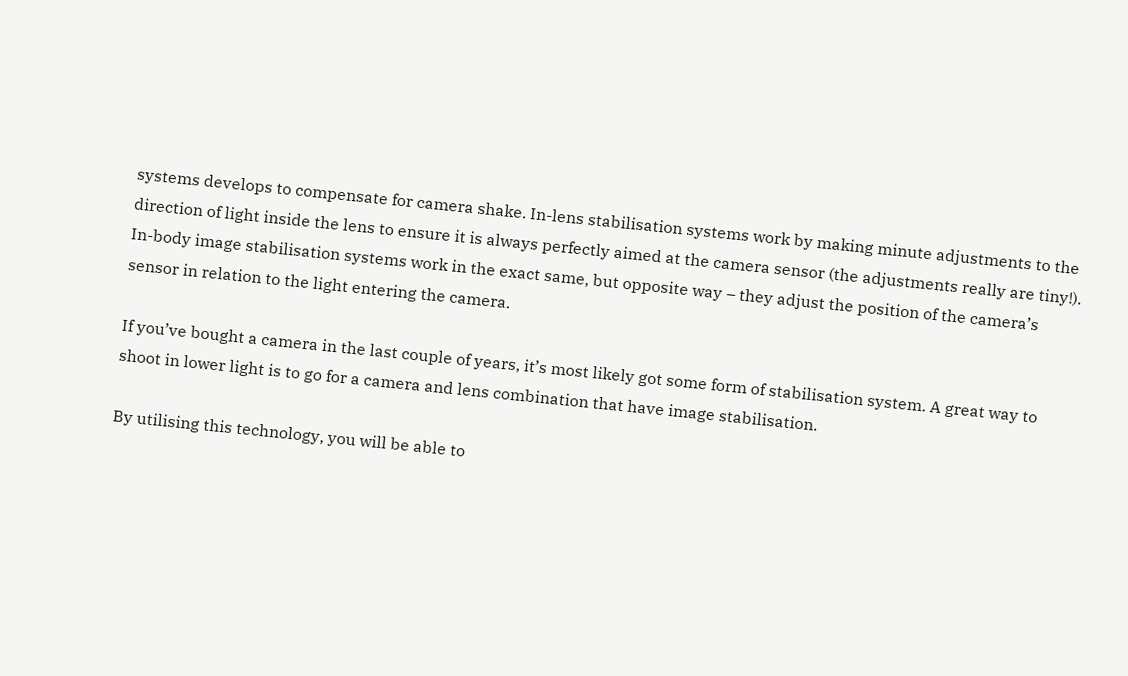systems develops to compensate for camera shake. In-lens stabilisation systems work by making minute adjustments to the direction of light inside the lens to ensure it is always perfectly aimed at the camera sensor (the adjustments really are tiny!). In-body image stabilisation systems work in the exact same, but opposite way – they adjust the position of the camera’s sensor in relation to the light entering the camera.

If you’ve bought a camera in the last couple of years, it’s most likely got some form of stabilisation system. A great way to shoot in lower light is to go for a camera and lens combination that have image stabilisation.

By utilising this technology, you will be able to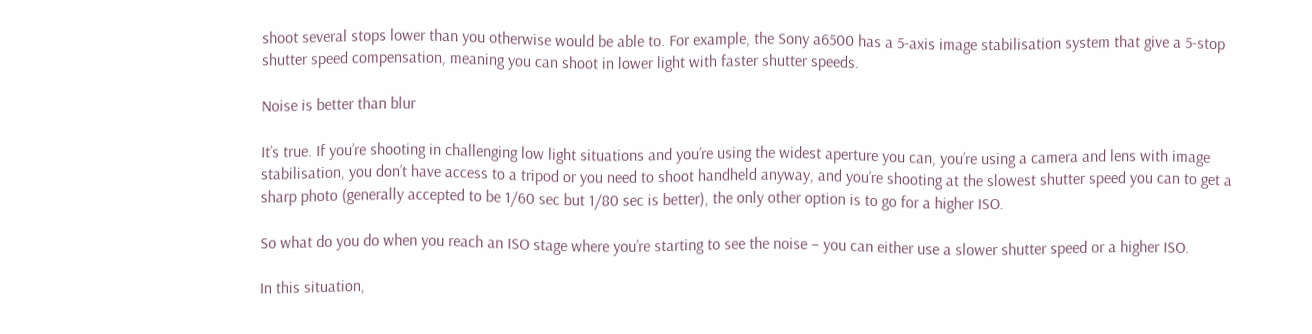shoot several stops lower than you otherwise would be able to. For example, the Sony a6500 has a 5-axis image stabilisation system that give a 5-stop shutter speed compensation, meaning you can shoot in lower light with faster shutter speeds.

Noise is better than blur

It’s true. If you’re shooting in challenging low light situations and you’re using the widest aperture you can, you’re using a camera and lens with image stabilisation, you don’t have access to a tripod or you need to shoot handheld anyway, and you’re shooting at the slowest shutter speed you can to get a sharp photo (generally accepted to be 1/60 sec but 1/80 sec is better), the only other option is to go for a higher ISO.

So what do you do when you reach an ISO stage where you’re starting to see the noise – you can either use a slower shutter speed or a higher ISO.

In this situation,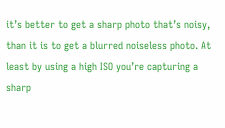it’s better to get a sharp photo that’s noisy, than it is to get a blurred noiseless photo. At least by using a high ISO you’re capturing a sharp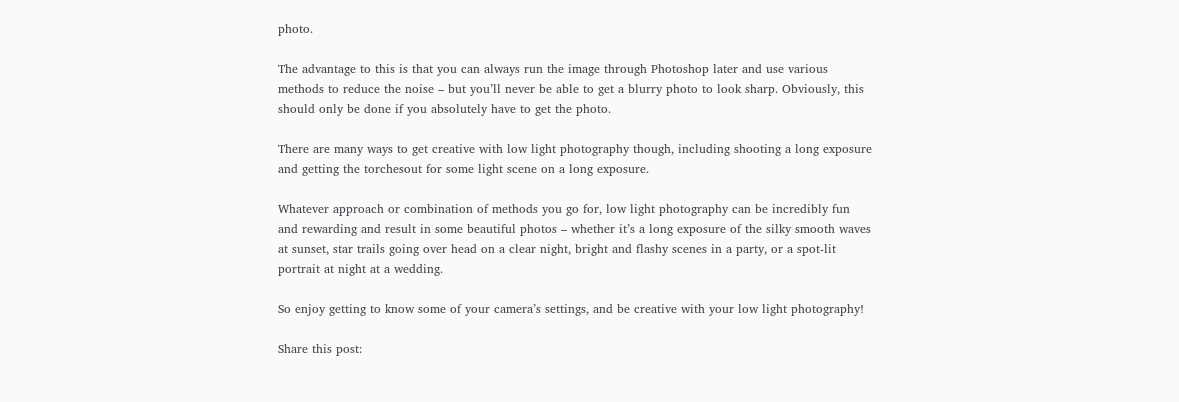photo.

The advantage to this is that you can always run the image through Photoshop later and use various methods to reduce the noise – but you’ll never be able to get a blurry photo to look sharp. Obviously, this should only be done if you absolutely have to get the photo.

There are many ways to get creative with low light photography though, including shooting a long exposure and getting the torchesout for some light scene on a long exposure.

Whatever approach or combination of methods you go for, low light photography can be incredibly fun and rewarding and result in some beautiful photos – whether it’s a long exposure of the silky smooth waves at sunset, star trails going over head on a clear night, bright and flashy scenes in a party, or a spot-lit portrait at night at a wedding.

So enjoy getting to know some of your camera’s settings, and be creative with your low light photography!

Share this post: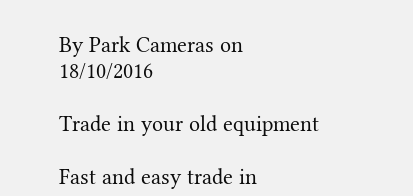By Park Cameras on 18/10/2016

Trade in your old equipment

Fast and easy trade in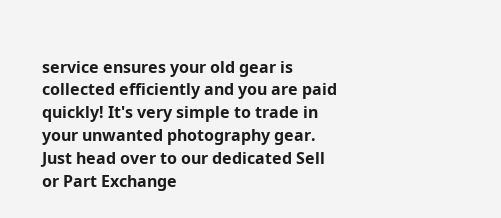service ensures your old gear is collected efficiently and you are paid quickly! It's very simple to trade in your unwanted photography gear. Just head over to our dedicated Sell or Part Exchange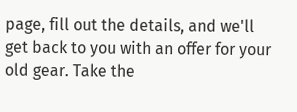page, fill out the details, and we'll get back to you with an offer for your old gear. Take the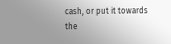cash, or put it towards the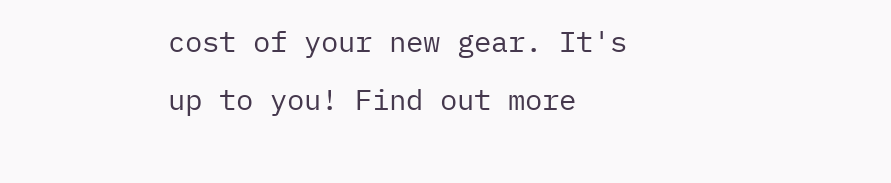cost of your new gear. It's up to you! Find out more